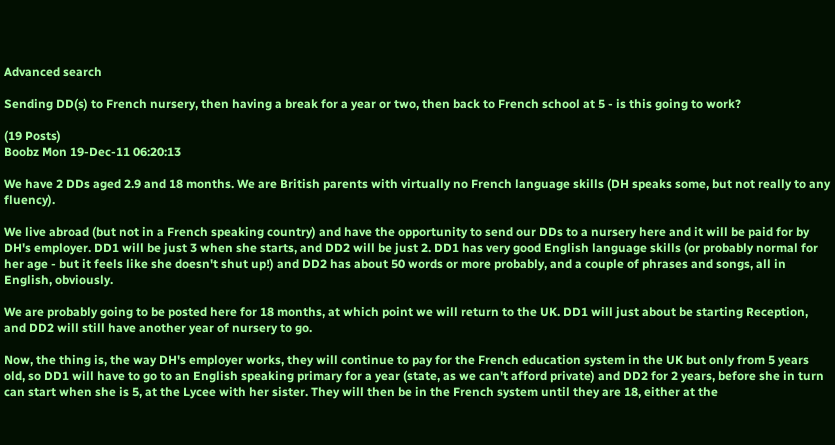Advanced search

Sending DD(s) to French nursery, then having a break for a year or two, then back to French school at 5 - is this going to work?

(19 Posts)
Boobz Mon 19-Dec-11 06:20:13

We have 2 DDs aged 2.9 and 18 months. We are British parents with virtually no French language skills (DH speaks some, but not really to any fluency).

We live abroad (but not in a French speaking country) and have the opportunity to send our DDs to a nursery here and it will be paid for by DH's employer. DD1 will be just 3 when she starts, and DD2 will be just 2. DD1 has very good English language skills (or probably normal for her age - but it feels like she doesn't shut up!) and DD2 has about 50 words or more probably, and a couple of phrases and songs, all in English, obviously.

We are probably going to be posted here for 18 months, at which point we will return to the UK. DD1 will just about be starting Reception, and DD2 will still have another year of nursery to go.

Now, the thing is, the way DH's employer works, they will continue to pay for the French education system in the UK but only from 5 years old, so DD1 will have to go to an English speaking primary for a year (state, as we can't afford private) and DD2 for 2 years, before she in turn can start when she is 5, at the Lycee with her sister. They will then be in the French system until they are 18, either at the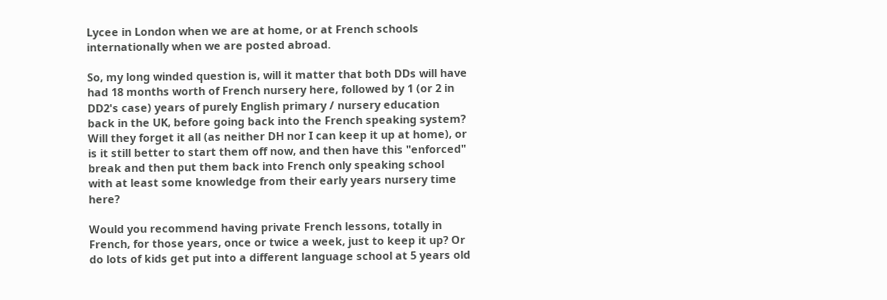Lycee in London when we are at home, or at French schools internationally when we are posted abroad.

So, my long winded question is, will it matter that both DDs will have had 18 months worth of French nursery here, followed by 1 (or 2 in DD2's case) years of purely English primary / nursery education back in the UK, before going back into the French speaking system? Will they forget it all (as neither DH nor I can keep it up at home), or is it still better to start them off now, and then have this "enforced" break and then put them back into French only speaking school with at least some knowledge from their early years nursery time here?

Would you recommend having private French lessons, totally in French, for those years, once or twice a week, just to keep it up? Or do lots of kids get put into a different language school at 5 years old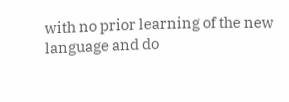with no prior learning of the new language and do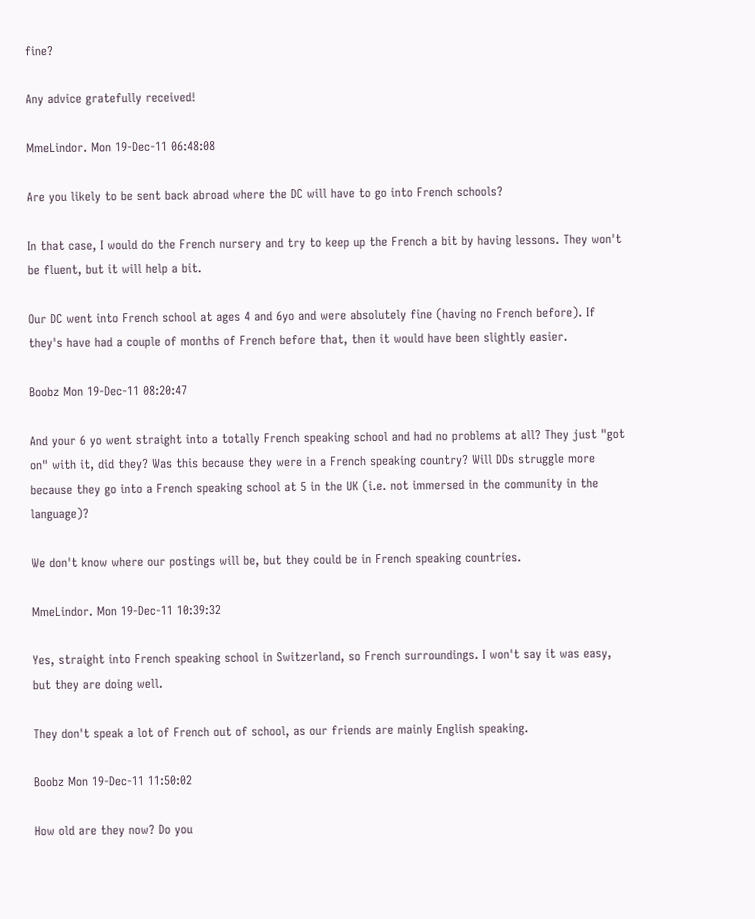fine?

Any advice gratefully received!

MmeLindor. Mon 19-Dec-11 06:48:08

Are you likely to be sent back abroad where the DC will have to go into French schools?

In that case, I would do the French nursery and try to keep up the French a bit by having lessons. They won't be fluent, but it will help a bit.

Our DC went into French school at ages 4 and 6yo and were absolutely fine (having no French before). If they's have had a couple of months of French before that, then it would have been slightly easier.

Boobz Mon 19-Dec-11 08:20:47

And your 6 yo went straight into a totally French speaking school and had no problems at all? They just "got on" with it, did they? Was this because they were in a French speaking country? Will DDs struggle more because they go into a French speaking school at 5 in the UK (i.e. not immersed in the community in the language)?

We don't know where our postings will be, but they could be in French speaking countries.

MmeLindor. Mon 19-Dec-11 10:39:32

Yes, straight into French speaking school in Switzerland, so French surroundings. I won't say it was easy, but they are doing well.

They don't speak a lot of French out of school, as our friends are mainly English speaking.

Boobz Mon 19-Dec-11 11:50:02

How old are they now? Do you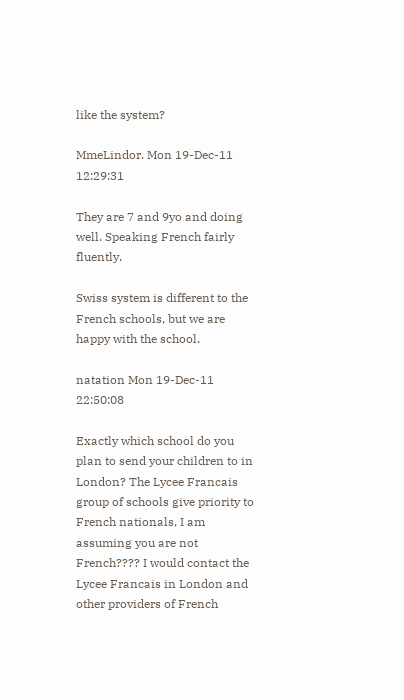like the system?

MmeLindor. Mon 19-Dec-11 12:29:31

They are 7 and 9yo and doing well. Speaking French fairly fluently.

Swiss system is different to the French schools, but we are happy with the school.

natation Mon 19-Dec-11 22:50:08

Exactly which school do you plan to send your children to in London? The Lycee Francais group of schools give priority to French nationals, I am assuming you are not French???? I would contact the Lycee Francais in London and other providers of French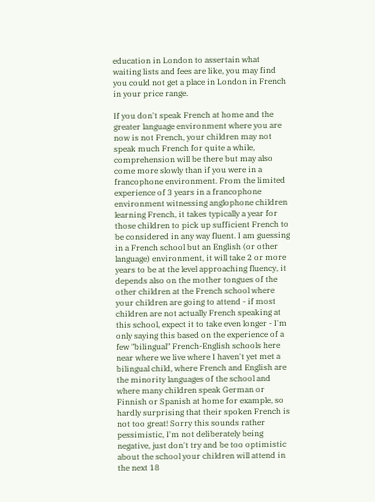education in London to assertain what waiting lists and fees are like, you may find you could not get a place in London in French in your price range.

If you don't speak French at home and the greater language environment where you are now is not French, your children may not speak much French for quite a while, comprehension will be there but may also come more slowly than if you were in a francophone environment. From the limited experience of 3 years in a francophone environment witnessing anglophone children learning French, it takes typically a year for those children to pick up sufficient French to be considered in any way fluent. I am guessing in a French school but an English (or other language) environment, it will take 2 or more years to be at the level approaching fluency, it depends also on the mother tongues of the other children at the French school where your children are going to attend - if most children are not actually French speaking at this school, expect it to take even longer - I'm only saying this based on the experience of a few "bilingual" French-English schools here near where we live where I haven't yet met a bilingual child, where French and English are the minority languages of the school and where many children speak German or Finnish or Spanish at home for example, so hardly surprising that their spoken French is not too great! Sorry this sounds rather pessimistic, I'm not deliberately being negative, just don't try and be too optimistic about the school your children will attend in the next 18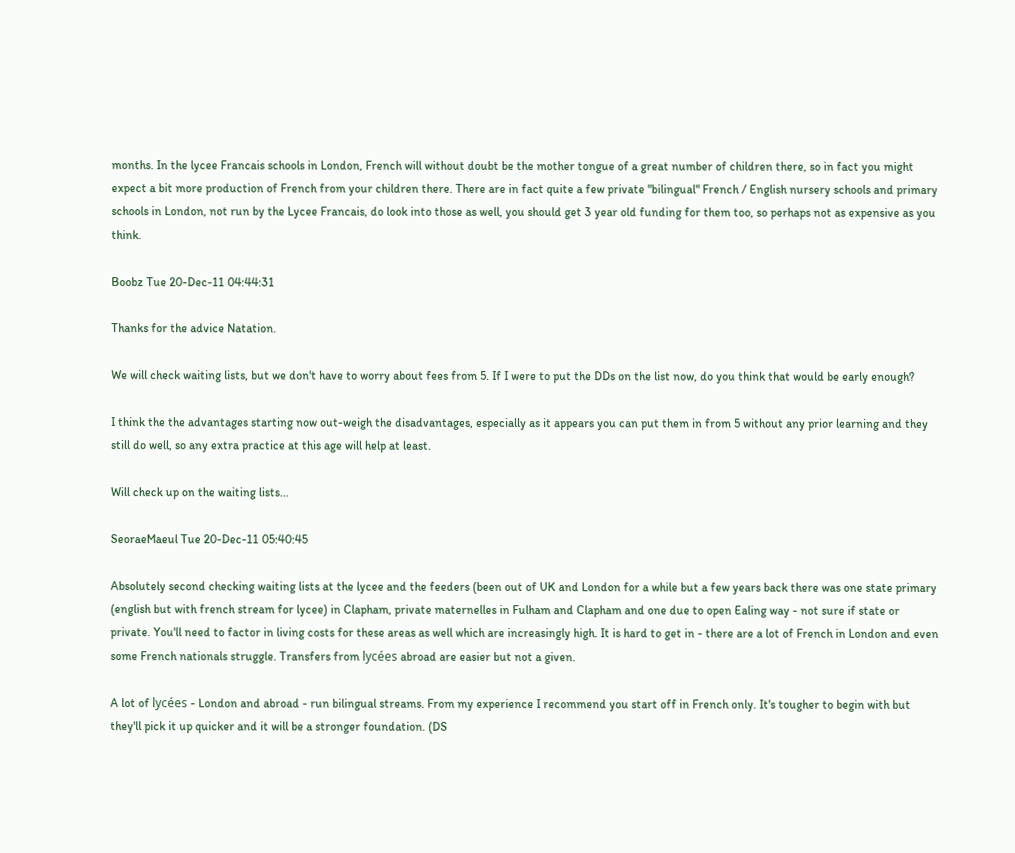months. In the lycee Francais schools in London, French will without doubt be the mother tongue of a great number of children there, so in fact you might expect a bit more production of French from your children there. There are in fact quite a few private "bilingual" French / English nursery schools and primary schools in London, not run by the Lycee Francais, do look into those as well, you should get 3 year old funding for them too, so perhaps not as expensive as you think.

Boobz Tue 20-Dec-11 04:44:31

Thanks for the advice Natation.

We will check waiting lists, but we don't have to worry about fees from 5. If I were to put the DDs on the list now, do you think that would be early enough?

I think the the advantages starting now out-weigh the disadvantages, especially as it appears you can put them in from 5 without any prior learning and they still do well, so any extra practice at this age will help at least.

Will check up on the waiting lists...

SeoraeMaeul Tue 20-Dec-11 05:40:45

Absolutely second checking waiting lists at the lycee and the feeders (been out of UK and London for a while but a few years back there was one state primary (english but with french stream for lycee) in Clapham, private maternelles in Fulham and Clapham and one due to open Ealing way - not sure if state or private. You'll need to factor in living costs for these areas as well which are increasingly high. It is hard to get in - there are a lot of French in London and even some French nationals struggle. Transfers from lycées abroad are easier but not a given.

A lot of lycées - London and abroad - run bilingual streams. From my experience I recommend you start off in French only. It's tougher to begin with but they'll pick it up quicker and it will be a stronger foundation. (DS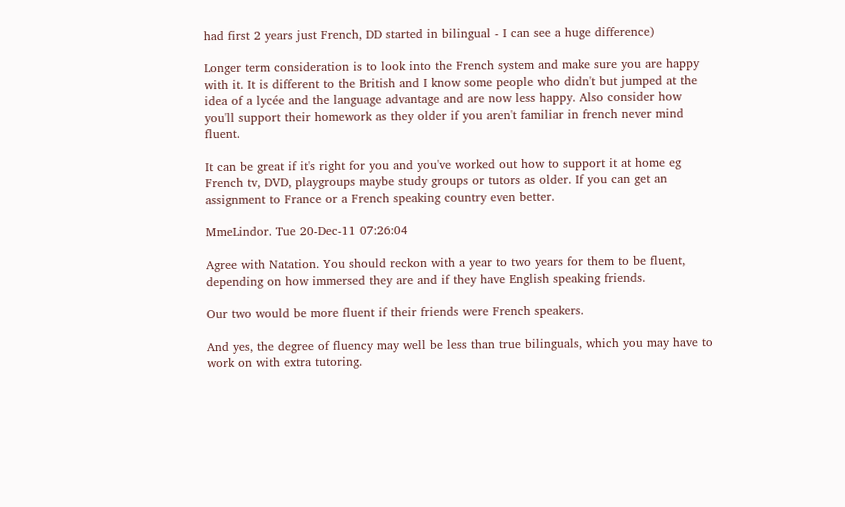had first 2 years just French, DD started in bilingual - I can see a huge difference)

Longer term consideration is to look into the French system and make sure you are happy with it. It is different to the British and I know some people who didn't but jumped at the idea of a lycée and the language advantage and are now less happy. Also consider how you'll support their homework as they older if you aren't familiar in french never mind fluent.

It can be great if it's right for you and you've worked out how to support it at home eg French tv, DVD, playgroups maybe study groups or tutors as older. If you can get an assignment to France or a French speaking country even better.

MmeLindor. Tue 20-Dec-11 07:26:04

Agree with Natation. You should reckon with a year to two years for them to be fluent, depending on how immersed they are and if they have English speaking friends.

Our two would be more fluent if their friends were French speakers.

And yes, the degree of fluency may well be less than true bilinguals, which you may have to work on with extra tutoring.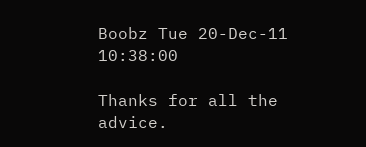Boobz Tue 20-Dec-11 10:38:00

Thanks for all the advice.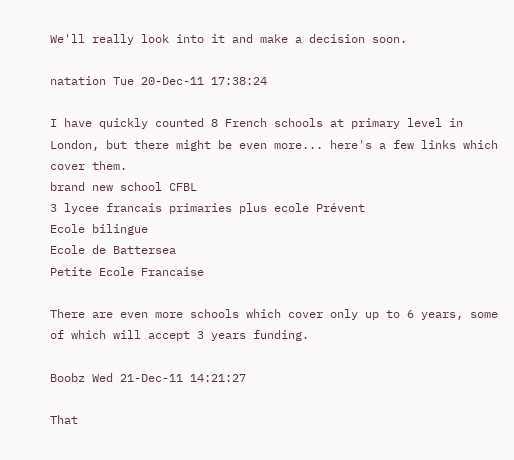We'll really look into it and make a decision soon.

natation Tue 20-Dec-11 17:38:24

I have quickly counted 8 French schools at primary level in London, but there might be even more... here's a few links which cover them.
brand new school CFBL
3 lycee francais primaries plus ecole Prévent
Ecole bilingue
Ecole de Battersea
Petite Ecole Francaise

There are even more schools which cover only up to 6 years, some of which will accept 3 years funding.

Boobz Wed 21-Dec-11 14:21:27

That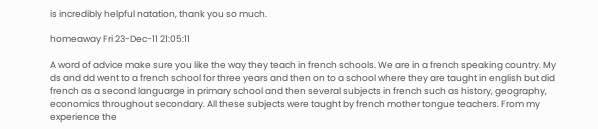is incredibly helpful natation, thank you so much.

homeaway Fri 23-Dec-11 21:05:11

A word of advice make sure you like the way they teach in french schools. We are in a french speaking country. My ds and dd went to a french school for three years and then on to a school where they are taught in english but did french as a second languarge in primary school and then several subjects in french such as history, geography, economics throughout secondary. All these subjects were taught by french mother tongue teachers. From my experience the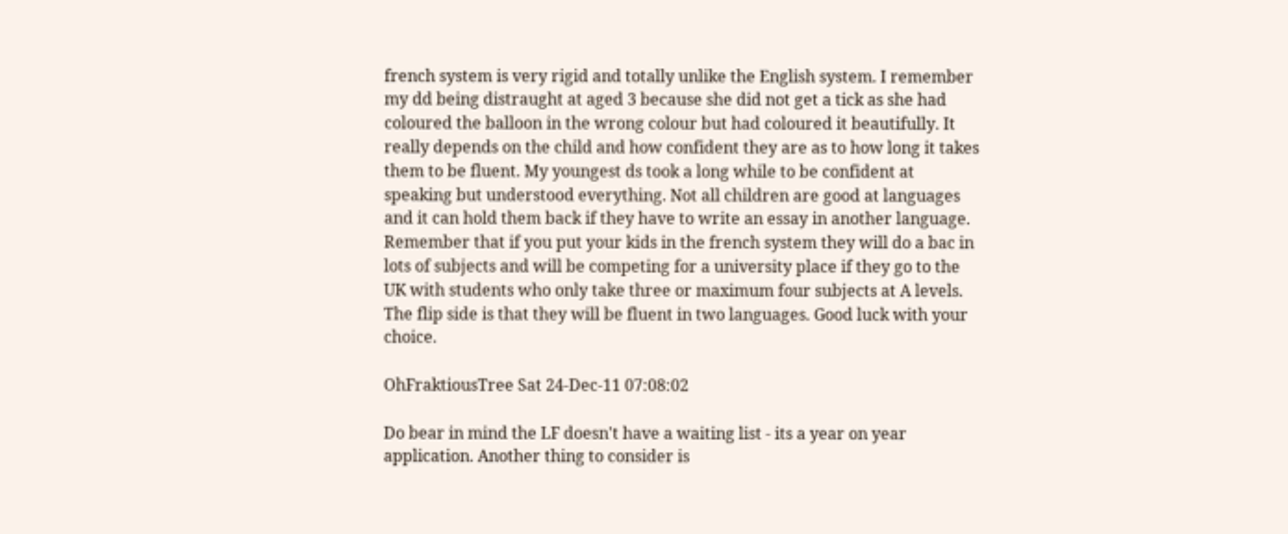french system is very rigid and totally unlike the English system. I remember my dd being distraught at aged 3 because she did not get a tick as she had coloured the balloon in the wrong colour but had coloured it beautifully. It really depends on the child and how confident they are as to how long it takes them to be fluent. My youngest ds took a long while to be confident at speaking but understood everything. Not all children are good at languages and it can hold them back if they have to write an essay in another language. Remember that if you put your kids in the french system they will do a bac in lots of subjects and will be competing for a university place if they go to the UK with students who only take three or maximum four subjects at A levels. The flip side is that they will be fluent in two languages. Good luck with your choice.

OhFraktiousTree Sat 24-Dec-11 07:08:02

Do bear in mind the LF doesn't have a waiting list - its a year on year application. Another thing to consider is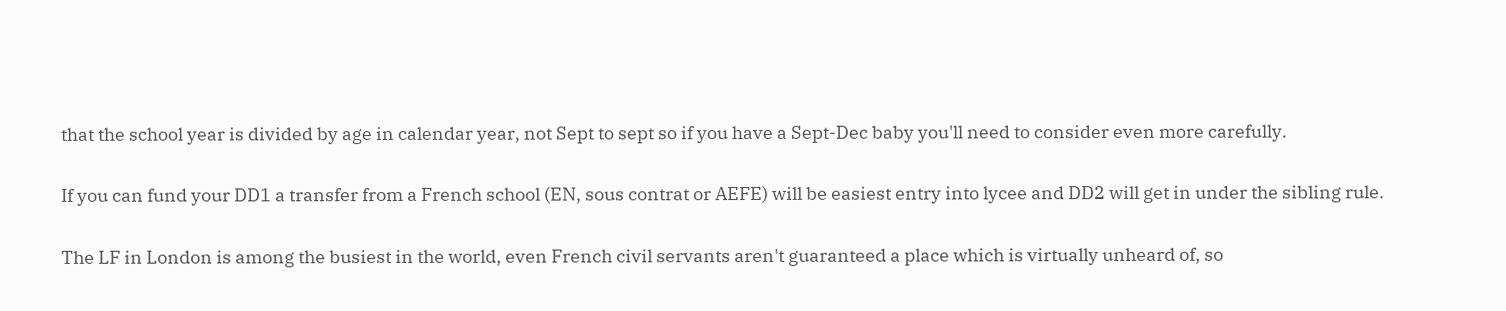that the school year is divided by age in calendar year, not Sept to sept so if you have a Sept-Dec baby you'll need to consider even more carefully.

If you can fund your DD1 a transfer from a French school (EN, sous contrat or AEFE) will be easiest entry into lycee and DD2 will get in under the sibling rule.

The LF in London is among the busiest in the world, even French civil servants aren't guaranteed a place which is virtually unheard of, so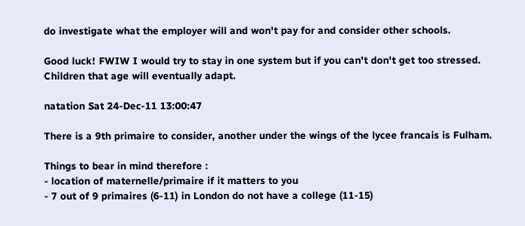do investigate what the employer will and won't pay for and consider other schools.

Good luck! FWIW I would try to stay in one system but if you can't don't get too stressed. Children that age will eventually adapt.

natation Sat 24-Dec-11 13:00:47

There is a 9th primaire to consider, another under the wings of the lycee francais is Fulham.

Things to bear in mind therefore :
- location of maternelle/primaire if it matters to you
- 7 out of 9 primaires (6-11) in London do not have a college (11-15)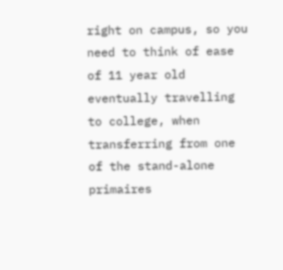right on campus, so you need to think of ease of 11 year old eventually travelling to college, when transferring from one of the stand-alone primaires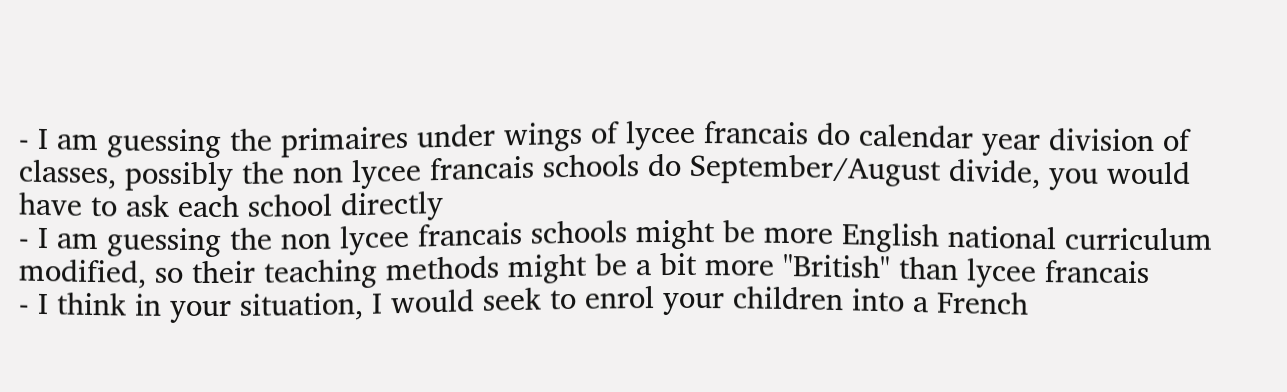- I am guessing the primaires under wings of lycee francais do calendar year division of classes, possibly the non lycee francais schools do September/August divide, you would have to ask each school directly
- I am guessing the non lycee francais schools might be more English national curriculum modified, so their teaching methods might be a bit more "British" than lycee francais
- I think in your situation, I would seek to enrol your children into a French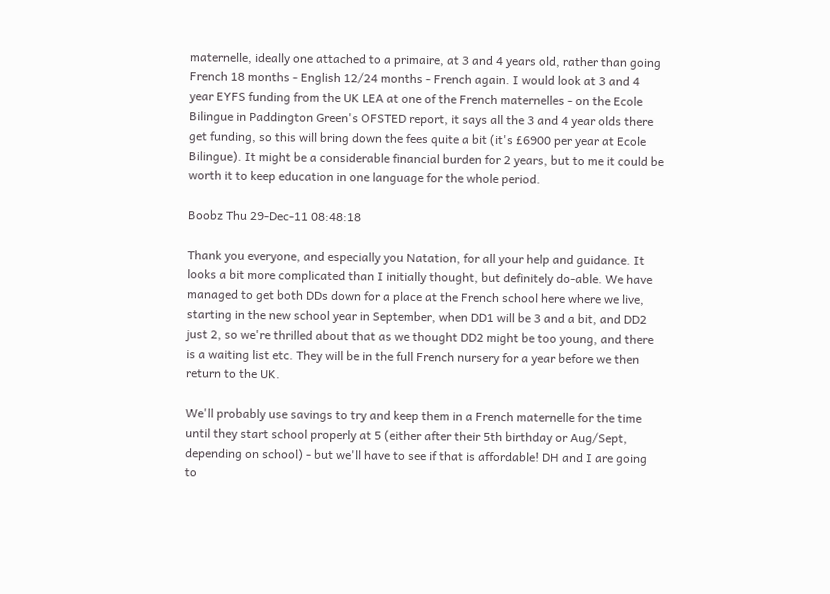maternelle, ideally one attached to a primaire, at 3 and 4 years old, rather than going French 18 months - English 12/24 months - French again. I would look at 3 and 4 year EYFS funding from the UK LEA at one of the French maternelles - on the Ecole Bilingue in Paddington Green's OFSTED report, it says all the 3 and 4 year olds there get funding, so this will bring down the fees quite a bit (it's £6900 per year at Ecole Bilingue). It might be a considerable financial burden for 2 years, but to me it could be worth it to keep education in one language for the whole period.

Boobz Thu 29-Dec-11 08:48:18

Thank you everyone, and especially you Natation, for all your help and guidance. It looks a bit more complicated than I initially thought, but definitely do-able. We have managed to get both DDs down for a place at the French school here where we live, starting in the new school year in September, when DD1 will be 3 and a bit, and DD2 just 2, so we're thrilled about that as we thought DD2 might be too young, and there is a waiting list etc. They will be in the full French nursery for a year before we then return to the UK.

We'll probably use savings to try and keep them in a French maternelle for the time until they start school properly at 5 (either after their 5th birthday or Aug/Sept, depending on school) - but we'll have to see if that is affordable! DH and I are going to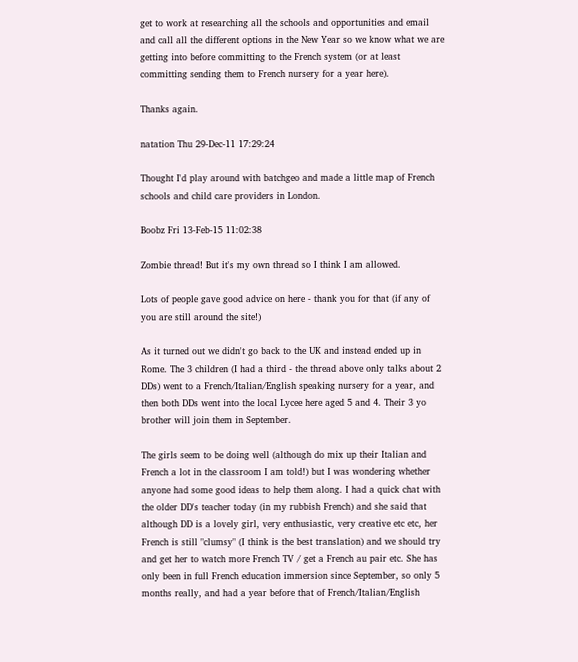get to work at researching all the schools and opportunities and email and call all the different options in the New Year so we know what we are getting into before committing to the French system (or at least committing sending them to French nursery for a year here).

Thanks again.

natation Thu 29-Dec-11 17:29:24

Thought I'd play around with batchgeo and made a little map of French schools and child care providers in London.

Boobz Fri 13-Feb-15 11:02:38

Zombie thread! But it's my own thread so I think I am allowed.

Lots of people gave good advice on here - thank you for that (if any of you are still around the site!)

As it turned out we didn't go back to the UK and instead ended up in Rome. The 3 children (I had a third - the thread above only talks about 2 DDs) went to a French/Italian/English speaking nursery for a year, and then both DDs went into the local Lycee here aged 5 and 4. Their 3 yo brother will join them in September.

The girls seem to be doing well (although do mix up their Italian and French a lot in the classroom I am told!) but I was wondering whether anyone had some good ideas to help them along. I had a quick chat with the older DD's teacher today (in my rubbish French) and she said that although DD is a lovely girl, very enthusiastic, very creative etc etc, her French is still "clumsy" (I think is the best translation) and we should try and get her to watch more French TV / get a French au pair etc. She has only been in full French education immersion since September, so only 5 months really, and had a year before that of French/Italian/English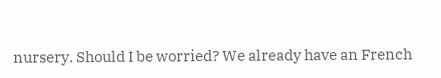nursery. Should I be worried? We already have an French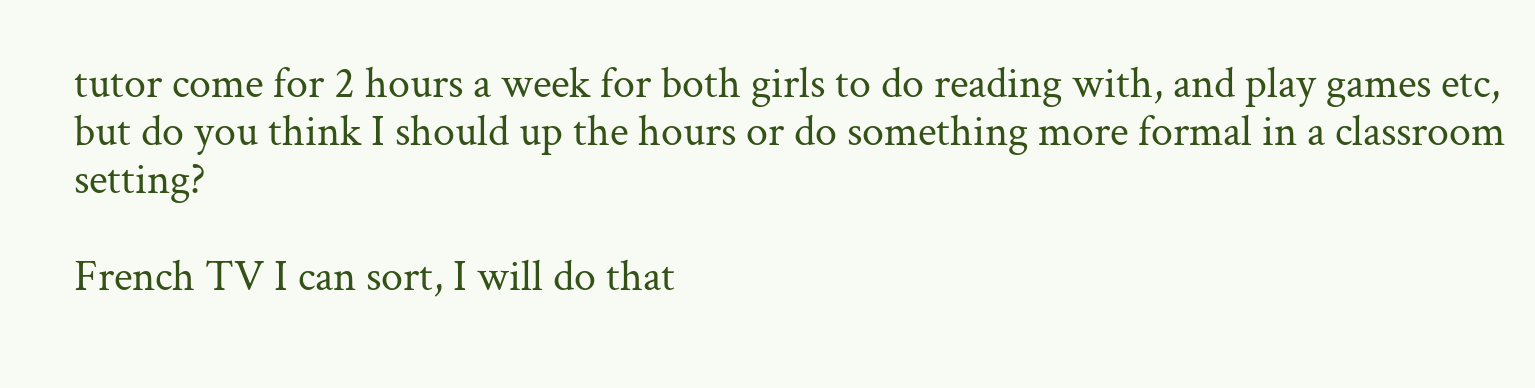tutor come for 2 hours a week for both girls to do reading with, and play games etc, but do you think I should up the hours or do something more formal in a classroom setting?

French TV I can sort, I will do that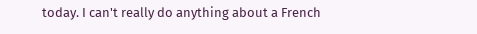today. I can't really do anything about a French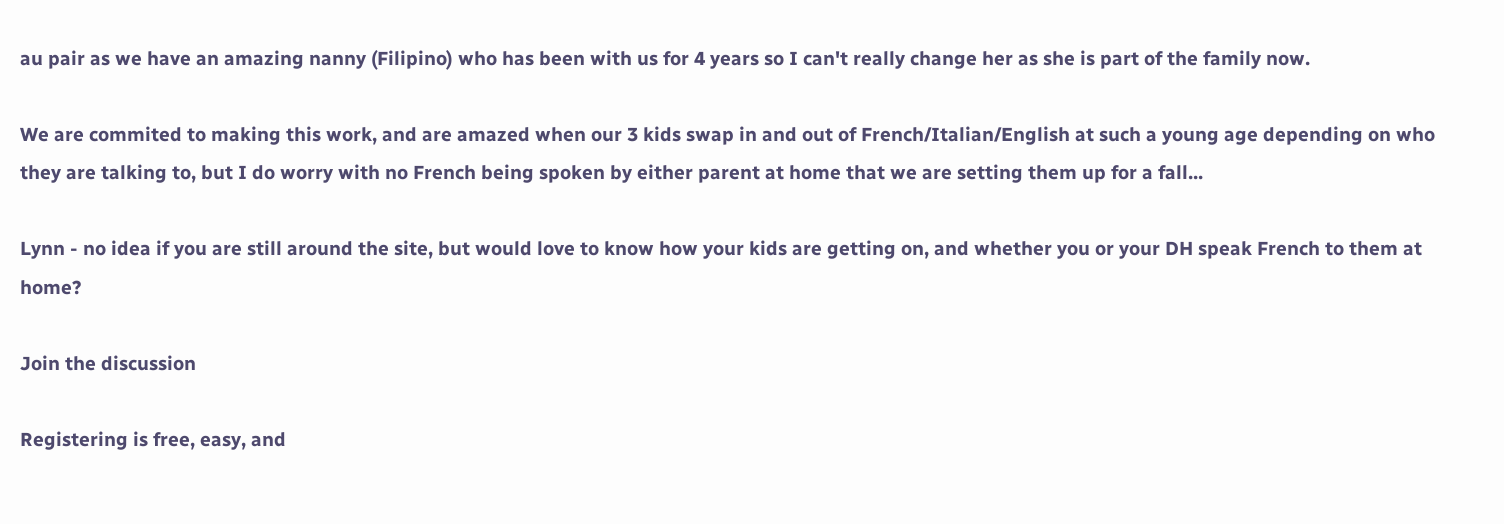au pair as we have an amazing nanny (Filipino) who has been with us for 4 years so I can't really change her as she is part of the family now.

We are commited to making this work, and are amazed when our 3 kids swap in and out of French/Italian/English at such a young age depending on who they are talking to, but I do worry with no French being spoken by either parent at home that we are setting them up for a fall...

Lynn - no idea if you are still around the site, but would love to know how your kids are getting on, and whether you or your DH speak French to them at home?

Join the discussion

Registering is free, easy, and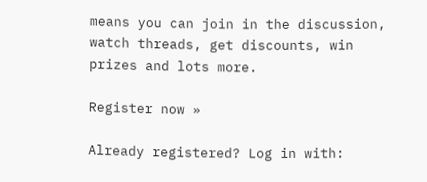means you can join in the discussion, watch threads, get discounts, win prizes and lots more.

Register now »

Already registered? Log in with: